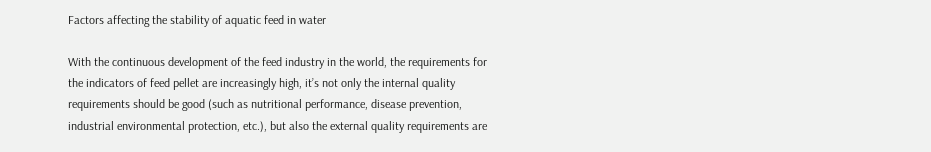Factors affecting the stability of aquatic feed in water

With the continuous development of the feed industry in the world, the requirements for the indicators of feed pellet are increasingly high, it’s not only the internal quality requirements should be good (such as nutritional performance, disease prevention, industrial environmental protection, etc.), but also the external quality requirements are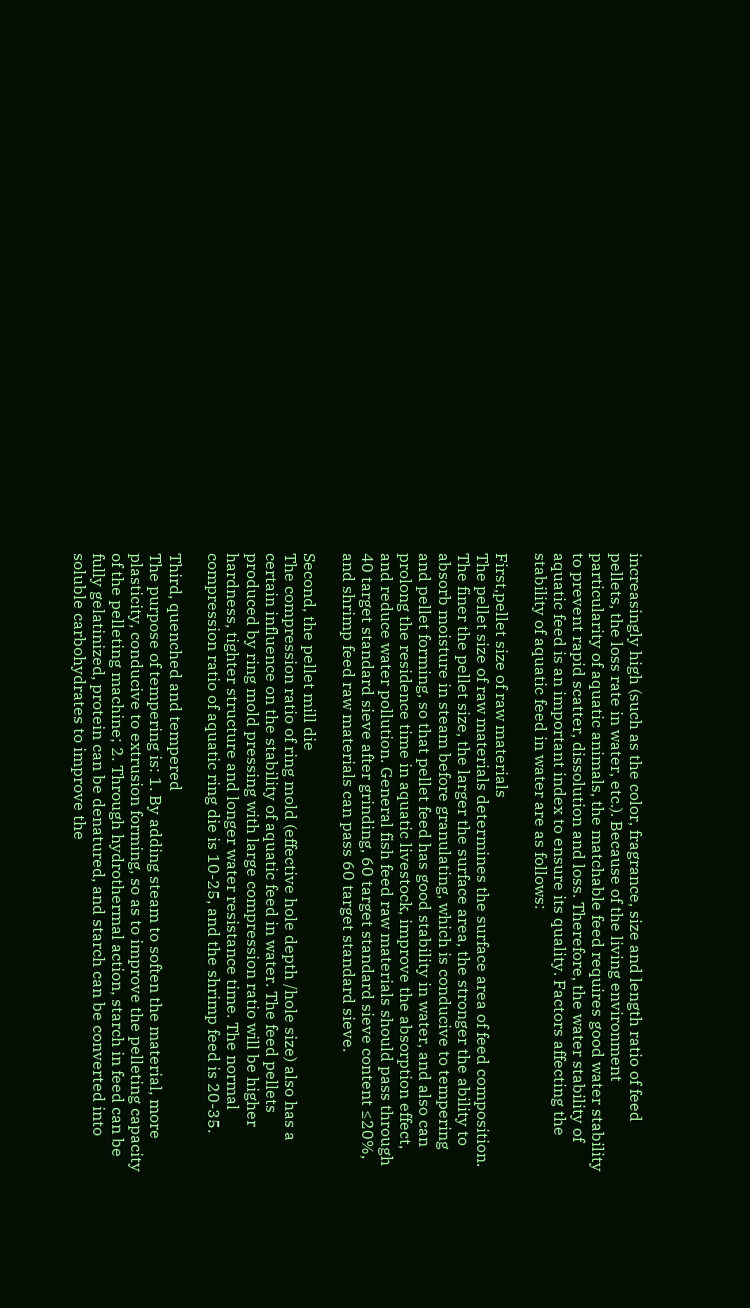increasingly high (such as the color, fragrance, size and length ratio of feed pellets, the loss rate in water, etc.). Because of the living environment particularity of aquatic animals, the matchable feed requires good water stability to prevent rapid scatter, dissolution and loss. Therefore, the water stability of aquatic feed is an important index to ensure its quality. Factors affecting the stability of aquatic feed in water are as follows:

First,pellet size of raw materials
The pellet size of raw materials determines the surface area of feed composition. The finer the pellet size, the larger the surface area, the stronger the ability to absorb moisture in steam before granulating, which is conducive to tempering and pellet forming, so that pellet feed has good stability in water, and also can prolong the residence time in aquatic livestock, improve the absorption effect, and reduce water pollution. General fish feed raw materials should pass through 40 target standard sieve after grinding, 60 target standard sieve content ≤20%, and shrimp feed raw materials can pass 60 target standard sieve.

Second, the pellet mill die
The compression ratio of ring mold (effective hole depth /hole size) also has a certain influence on the stability of aquatic feed in water. The feed pellets produced by ring mold pressing with large compression ratio will be higher hardness, tighter structure and longer water resistance time. The normal compression ratio of aquatic ring die is 10-25, and the shrimp feed is 20-35.

Third, quenched and tempered
The purpose of tempering is: 1. By adding steam to soften the material, more plasticity, conducive to extrusion forming, so as to improve the pelleting capacity of the pelleting machine; 2. Through hydrothermal action, starch in feed can be fully gelatinized, protein can be denatured, and starch can be converted into soluble carbohydrates to improve the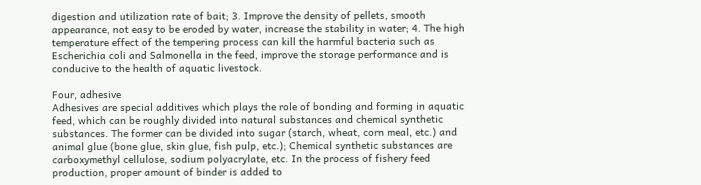digestion and utilization rate of bait; 3. Improve the density of pellets, smooth appearance, not easy to be eroded by water, increase the stability in water; 4. The high temperature effect of the tempering process can kill the harmful bacteria such as Escherichia coli and Salmonella in the feed, improve the storage performance and is conducive to the health of aquatic livestock.

Four, adhesive
Adhesives are special additives which plays the role of bonding and forming in aquatic feed, which can be roughly divided into natural substances and chemical synthetic substances. The former can be divided into sugar (starch, wheat, corn meal, etc.) and animal glue (bone glue, skin glue, fish pulp, etc.); Chemical synthetic substances are carboxymethyl cellulose, sodium polyacrylate, etc. In the process of fishery feed production, proper amount of binder is added to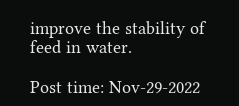improve the stability of feed in water.

Post time: Nov-29-2022